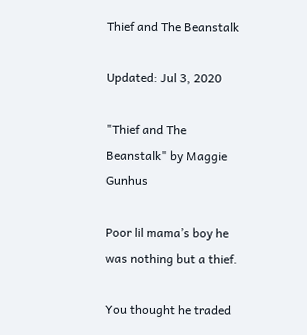Thief and The Beanstalk

Updated: Jul 3, 2020

"Thief and The Beanstalk" by Maggie Gunhus

Poor lil mama’s boy he was nothing but a thief.

You thought he traded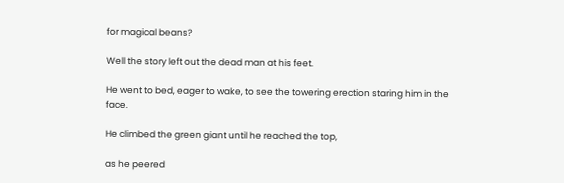for magical beans?

Well the story left out the dead man at his feet.

He went to bed, eager to wake, to see the towering erection staring him in the face.

He climbed the green giant until he reached the top,

as he peered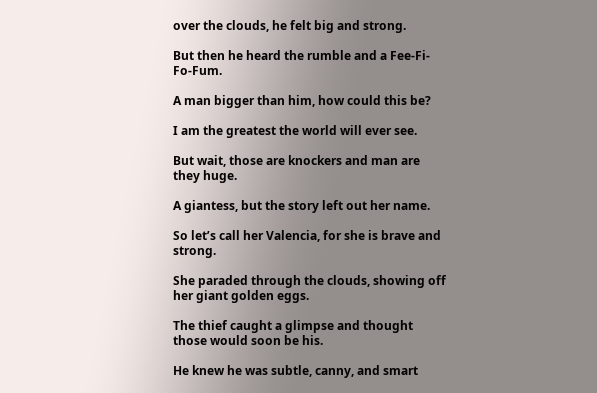over the clouds, he felt big and strong.

But then he heard the rumble and a Fee-Fi-Fo-Fum.

A man bigger than him, how could this be?

I am the greatest the world will ever see.

But wait, those are knockers and man are they huge.

A giantess, but the story left out her name.

So let’s call her Valencia, for she is brave and strong.

She paraded through the clouds, showing off her giant golden eggs.

The thief caught a glimpse and thought those would soon be his.

He knew he was subtle, canny, and smart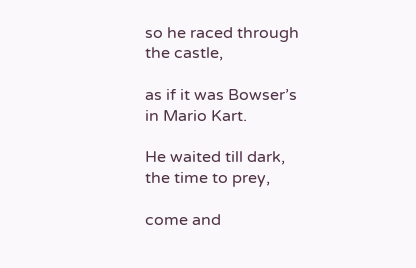so he raced through the castle,

as if it was Bowser’s in Mario Kart.

He waited till dark, the time to prey,

come and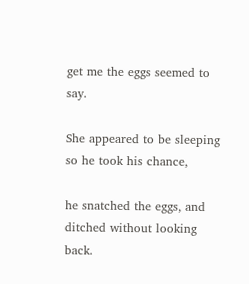get me the eggs seemed to say.

She appeared to be sleeping so he took his chance,

he snatched the eggs, and ditched without looking back.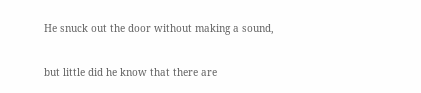He snuck out the door without making a sound,

but little did he know that there are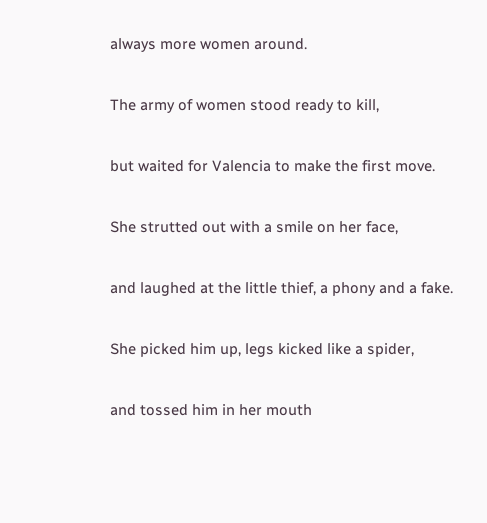always more women around.

The army of women stood ready to kill,

but waited for Valencia to make the first move.

She strutted out with a smile on her face,

and laughed at the little thief, a phony and a fake.

She picked him up, legs kicked like a spider,

and tossed him in her mouth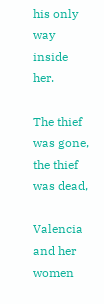his only way inside her.

The thief was gone, the thief was dead,

Valencia and her women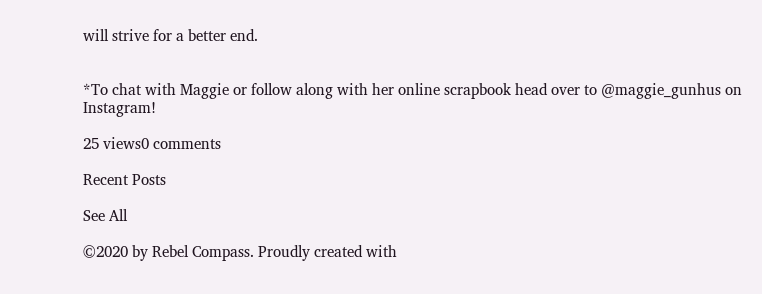will strive for a better end.


*To chat with Maggie or follow along with her online scrapbook head over to @maggie_gunhus on Instagram!

25 views0 comments

Recent Posts

See All

©2020 by Rebel Compass. Proudly created with